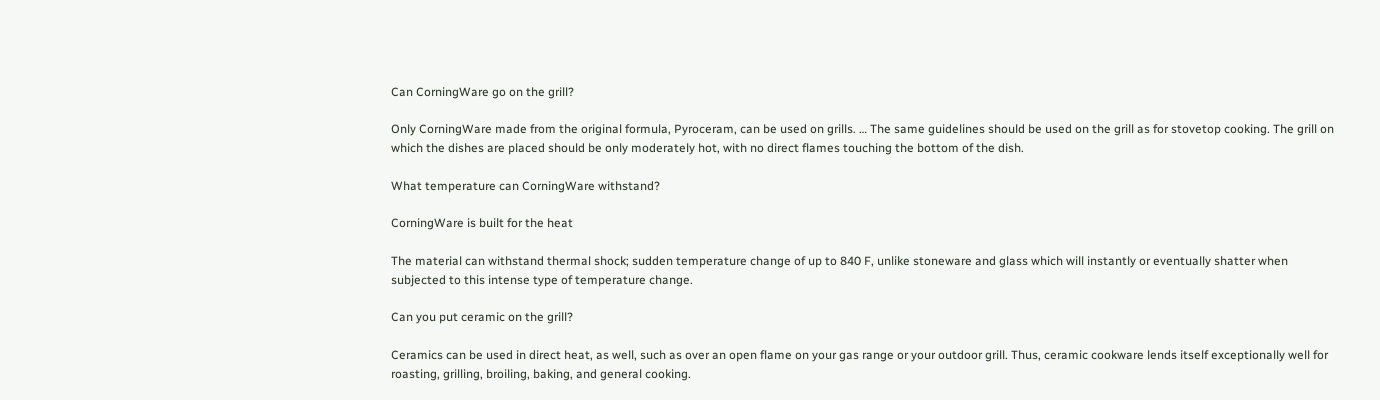Can CorningWare go on the grill?

Only CorningWare made from the original formula, Pyroceram, can be used on grills. … The same guidelines should be used on the grill as for stovetop cooking. The grill on which the dishes are placed should be only moderately hot, with no direct flames touching the bottom of the dish.

What temperature can CorningWare withstand?

CorningWare is built for the heat

The material can withstand thermal shock; sudden temperature change of up to 840 F, unlike stoneware and glass which will instantly or eventually shatter when subjected to this intense type of temperature change.

Can you put ceramic on the grill?

Ceramics can be used in direct heat, as well, such as over an open flame on your gas range or your outdoor grill. Thus, ceramic cookware lends itself exceptionally well for roasting, grilling, broiling, baking, and general cooking.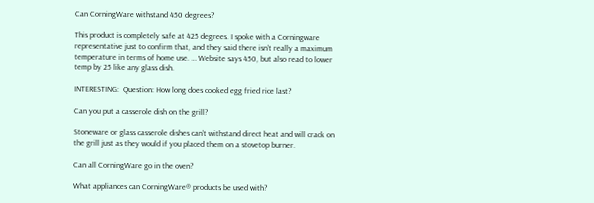Can CorningWare withstand 450 degrees?

This product is completely safe at 425 degrees. I spoke with a Corningware representative just to confirm that, and they said there isn’t really a maximum temperature in terms of home use. … Website says 450, but also read to lower temp by 25 like any glass dish.

INTERESTING:  Question: How long does cooked egg fried rice last?

Can you put a casserole dish on the grill?

Stoneware or glass casserole dishes can’t withstand direct heat and will crack on the grill just as they would if you placed them on a stovetop burner.

Can all CorningWare go in the oven?

What appliances can CorningWare® products be used with?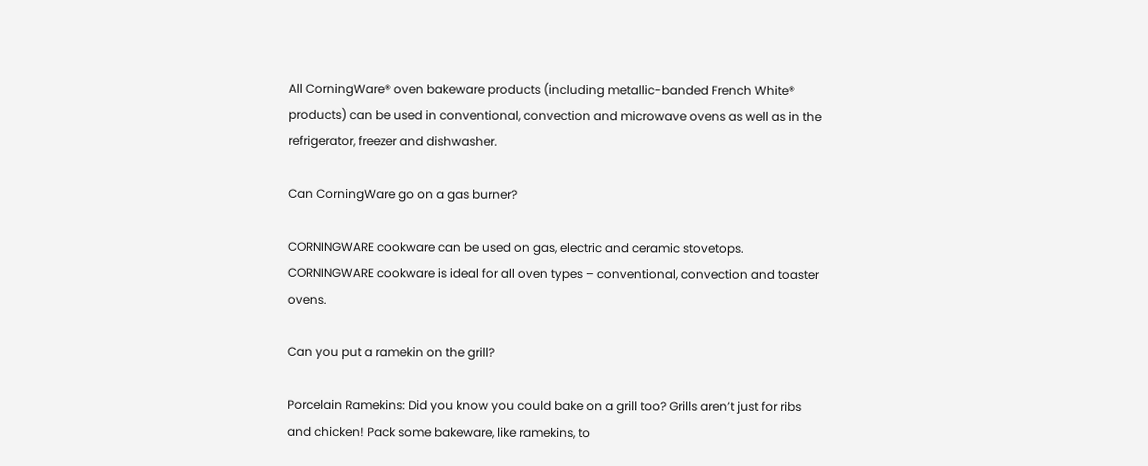All CorningWare® oven bakeware products (including metallic-banded French White® products) can be used in conventional, convection and microwave ovens as well as in the refrigerator, freezer and dishwasher.

Can CorningWare go on a gas burner?

CORNINGWARE cookware can be used on gas, electric and ceramic stovetops. CORNINGWARE cookware is ideal for all oven types – conventional, convection and toaster ovens.

Can you put a ramekin on the grill?

Porcelain Ramekins: Did you know you could bake on a grill too? Grills aren’t just for ribs and chicken! Pack some bakeware, like ramekins, to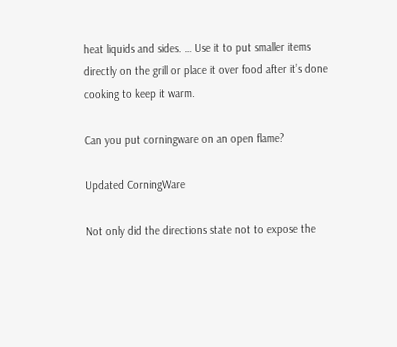heat liquids and sides. … Use it to put smaller items directly on the grill or place it over food after it’s done cooking to keep it warm.

Can you put corningware on an open flame?

Updated CorningWare

Not only did the directions state not to expose the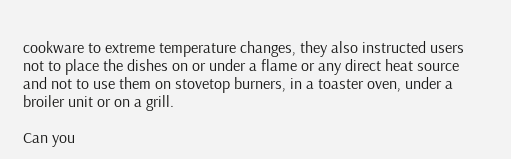cookware to extreme temperature changes, they also instructed users not to place the dishes on or under a flame or any direct heat source and not to use them on stovetop burners, in a toaster oven, under a broiler unit or on a grill.

Can you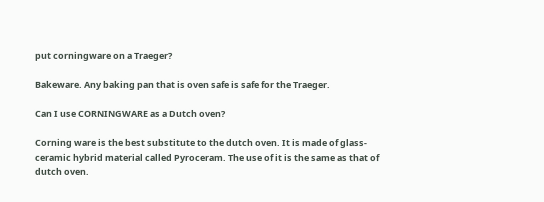put corningware on a Traeger?

Bakeware. Any baking pan that is oven safe is safe for the Traeger.

Can I use CORNINGWARE as a Dutch oven?

Corning ware is the best substitute to the dutch oven. It is made of glass-ceramic hybrid material called Pyroceram. The use of it is the same as that of dutch oven.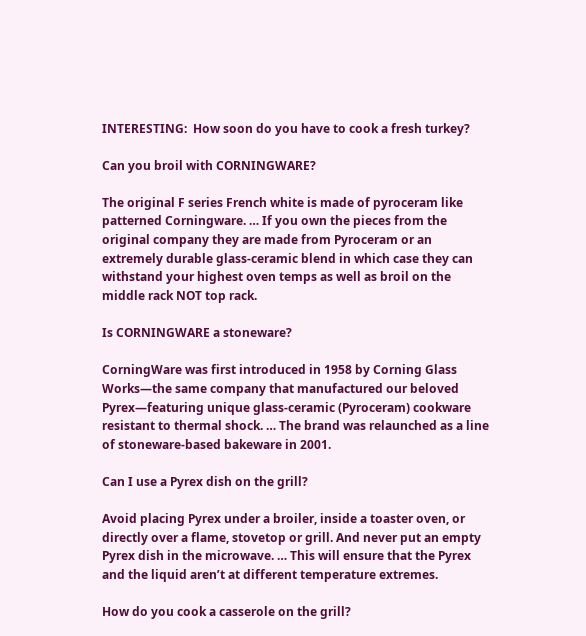INTERESTING:  How soon do you have to cook a fresh turkey?

Can you broil with CORNINGWARE?

The original F series French white is made of pyroceram like patterned Corningware. … If you own the pieces from the original company they are made from Pyroceram or an extremely durable glass-ceramic blend in which case they can withstand your highest oven temps as well as broil on the middle rack NOT top rack.

Is CORNINGWARE a stoneware?

CorningWare was first introduced in 1958 by Corning Glass Works—the same company that manufactured our beloved Pyrex—featuring unique glass-ceramic (Pyroceram) cookware resistant to thermal shock. … The brand was relaunched as a line of stoneware-based bakeware in 2001.

Can I use a Pyrex dish on the grill?

Avoid placing Pyrex under a broiler, inside a toaster oven, or directly over a flame, stovetop or grill. And never put an empty Pyrex dish in the microwave. … This will ensure that the Pyrex and the liquid aren’t at different temperature extremes.

How do you cook a casserole on the grill?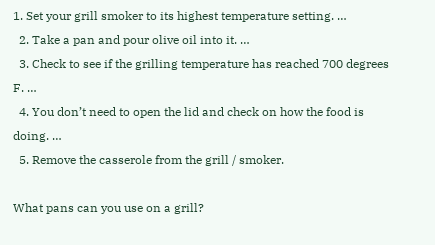1. Set your grill smoker to its highest temperature setting. …
  2. Take a pan and pour olive oil into it. …
  3. Check to see if the grilling temperature has reached 700 degrees F. …
  4. You don’t need to open the lid and check on how the food is doing. …
  5. Remove the casserole from the grill / smoker.

What pans can you use on a grill?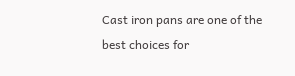Cast iron pans are one of the best choices for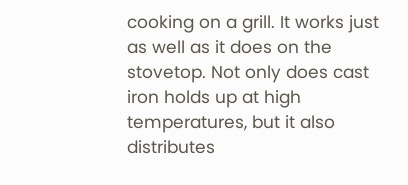cooking on a grill. It works just as well as it does on the stovetop. Not only does cast iron holds up at high temperatures, but it also distributes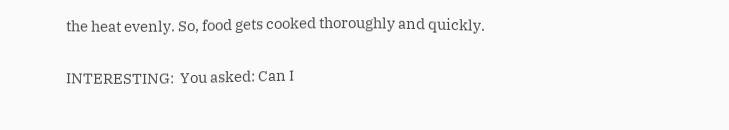the heat evenly. So, food gets cooked thoroughly and quickly.

INTERESTING:  You asked: Can I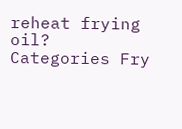reheat frying oil?
Categories Fry